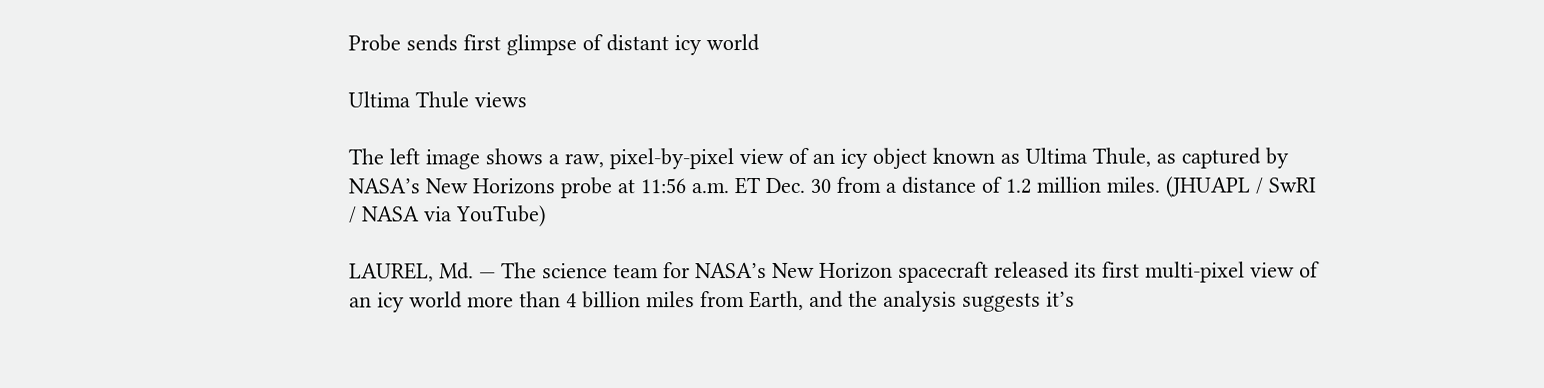Probe sends first glimpse of distant icy world

Ultima Thule views

The left image shows a raw, pixel-by-pixel view of an icy object known as Ultima Thule, as captured by NASA’s New Horizons probe at 11:56 a.m. ET Dec. 30 from a distance of 1.2 million miles. (JHUAPL / SwRI / NASA via YouTube)

LAUREL, Md. — The science team for NASA’s New Horizon spacecraft released its first multi-pixel view of an icy world more than 4 billion miles from Earth, and the analysis suggests it’s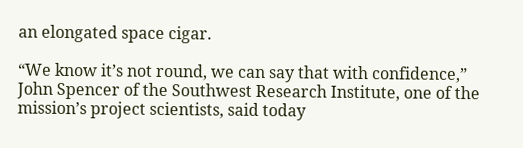an elongated space cigar.

“We know it’s not round, we can say that with confidence,” John Spencer of the Southwest Research Institute, one of the mission’s project scientists, said today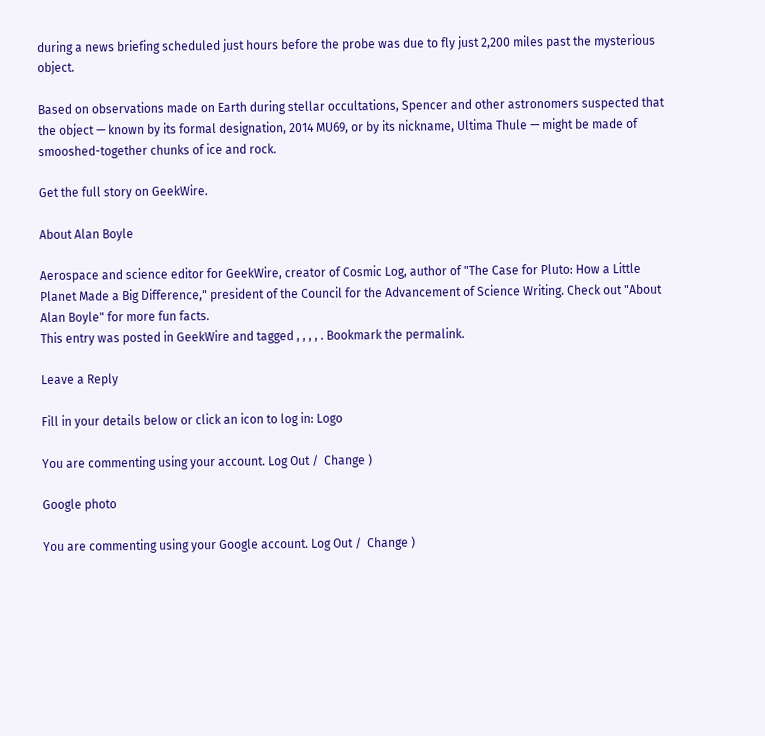during a news briefing scheduled just hours before the probe was due to fly just 2,200 miles past the mysterious object.

Based on observations made on Earth during stellar occultations, Spencer and other astronomers suspected that the object — known by its formal designation, 2014 MU69, or by its nickname, Ultima Thule — might be made of smooshed-together chunks of ice and rock.

Get the full story on GeekWire.

About Alan Boyle

Aerospace and science editor for GeekWire, creator of Cosmic Log, author of "The Case for Pluto: How a Little Planet Made a Big Difference," president of the Council for the Advancement of Science Writing. Check out "About Alan Boyle" for more fun facts.
This entry was posted in GeekWire and tagged , , , , . Bookmark the permalink.

Leave a Reply

Fill in your details below or click an icon to log in: Logo

You are commenting using your account. Log Out /  Change )

Google photo

You are commenting using your Google account. Log Out /  Change )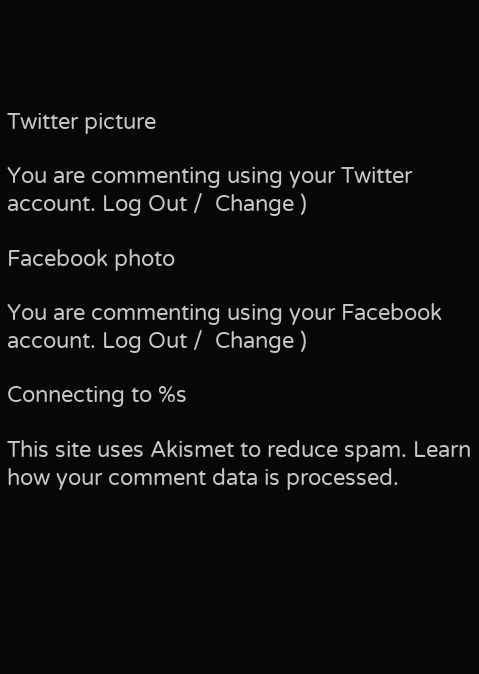Twitter picture

You are commenting using your Twitter account. Log Out /  Change )

Facebook photo

You are commenting using your Facebook account. Log Out /  Change )

Connecting to %s

This site uses Akismet to reduce spam. Learn how your comment data is processed.